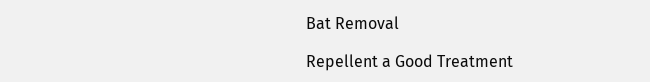Bat Removal

Repellent a Good Treatment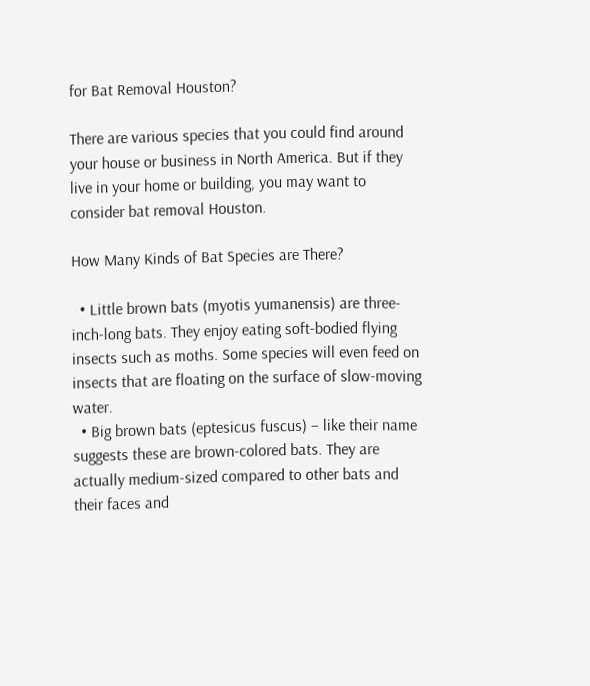for Bat Removal Houston?

There are various species that you could find around your house or business in North America. But if they live in your home or building, you may want to consider bat removal Houston.

How Many Kinds of Bat Species are There?

  • Little brown bats (myotis yumanensis) are three-inch-long bats. They enjoy eating soft-bodied flying insects such as moths. Some species will even feed on insects that are floating on the surface of slow-moving water.
  • Big brown bats (eptesicus fuscus) – like their name suggests these are brown-colored bats. They are actually medium-sized compared to other bats and their faces and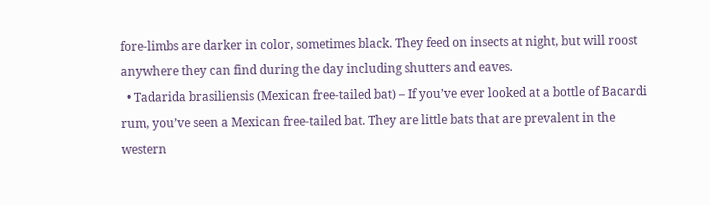fore-limbs are darker in color, sometimes black. They feed on insects at night, but will roost anywhere they can find during the day including shutters and eaves.
  • Tadarida brasiliensis (Mexican free-tailed bat) – If you’ve ever looked at a bottle of Bacardi rum, you’ve seen a Mexican free-tailed bat. They are little bats that are prevalent in the western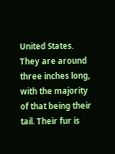United States. They are around three inches long, with the majority of that being their tail. Their fur is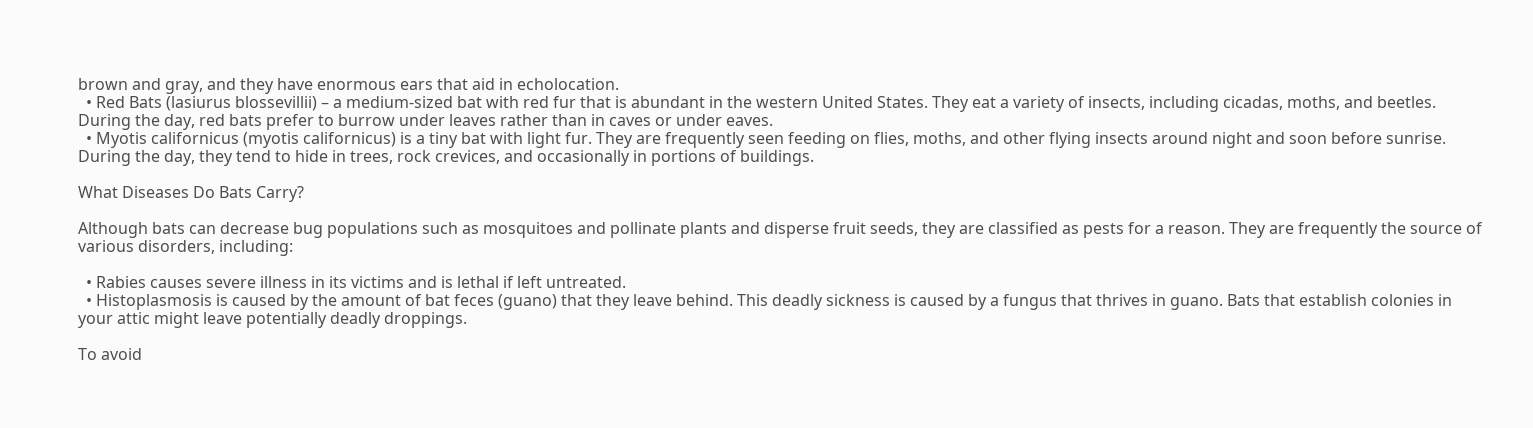brown and gray, and they have enormous ears that aid in echolocation.
  • Red Bats (lasiurus blossevillii) – a medium-sized bat with red fur that is abundant in the western United States. They eat a variety of insects, including cicadas, moths, and beetles. During the day, red bats prefer to burrow under leaves rather than in caves or under eaves.
  • Myotis californicus (myotis californicus) is a tiny bat with light fur. They are frequently seen feeding on flies, moths, and other flying insects around night and soon before sunrise. During the day, they tend to hide in trees, rock crevices, and occasionally in portions of buildings.

What Diseases Do Bats Carry?

Although bats can decrease bug populations such as mosquitoes and pollinate plants and disperse fruit seeds, they are classified as pests for a reason. They are frequently the source of various disorders, including:

  • Rabies causes severe illness in its victims and is lethal if left untreated.
  • Histoplasmosis is caused by the amount of bat feces (guano) that they leave behind. This deadly sickness is caused by a fungus that thrives in guano. Bats that establish colonies in your attic might leave potentially deadly droppings.

To avoid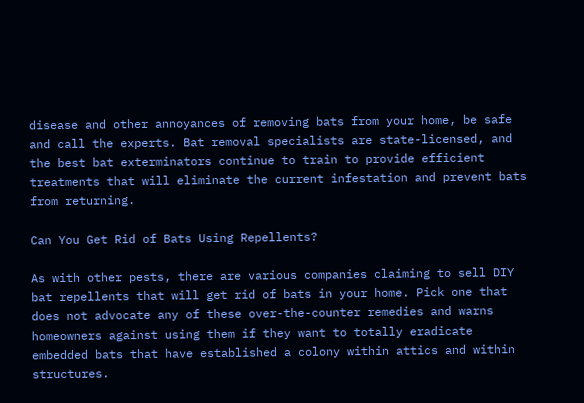disease and other annoyances of removing bats from your home, be safe and call the experts. Bat removal specialists are state-licensed, and the best bat exterminators continue to train to provide efficient treatments that will eliminate the current infestation and prevent bats from returning.

Can You Get Rid of Bats Using Repellents?

As with other pests, there are various companies claiming to sell DIY bat repellents that will get rid of bats in your home. Pick one that does not advocate any of these over-the-counter remedies and warns homeowners against using them if they want to totally eradicate embedded bats that have established a colony within attics and within structures.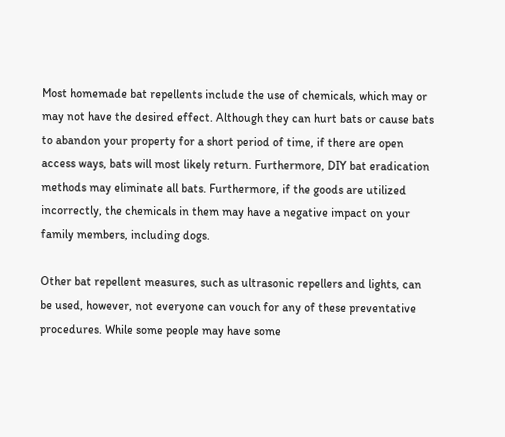Most homemade bat repellents include the use of chemicals, which may or may not have the desired effect. Although they can hurt bats or cause bats to abandon your property for a short period of time, if there are open access ways, bats will most likely return. Furthermore, DIY bat eradication methods may eliminate all bats. Furthermore, if the goods are utilized incorrectly, the chemicals in them may have a negative impact on your family members, including dogs.

Other bat repellent measures, such as ultrasonic repellers and lights, can be used, however, not everyone can vouch for any of these preventative procedures. While some people may have some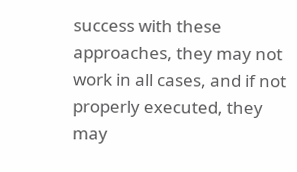success with these approaches, they may not work in all cases, and if not properly executed, they may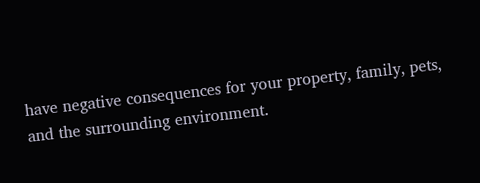have negative consequences for your property, family, pets, and the surrounding environment.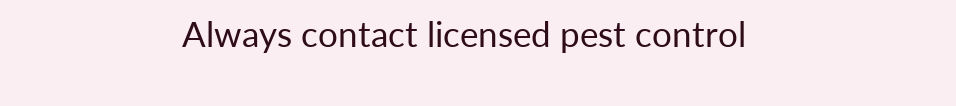Always contact licensed pest control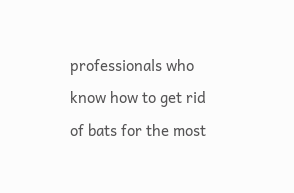professionals who know how to get rid of bats for the most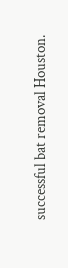successful bat removal Houston.